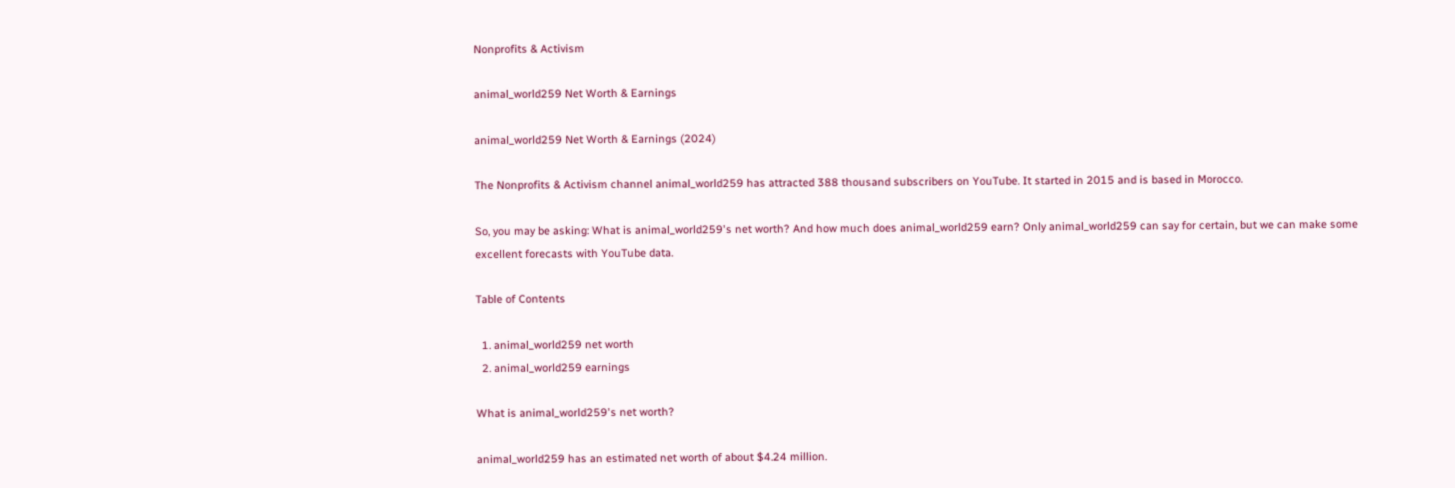Nonprofits & Activism

animal_world259 Net Worth & Earnings

animal_world259 Net Worth & Earnings (2024)

The Nonprofits & Activism channel animal_world259 has attracted 388 thousand subscribers on YouTube. It started in 2015 and is based in Morocco.

So, you may be asking: What is animal_world259's net worth? And how much does animal_world259 earn? Only animal_world259 can say for certain, but we can make some excellent forecasts with YouTube data.

Table of Contents

  1. animal_world259 net worth
  2. animal_world259 earnings

What is animal_world259's net worth?

animal_world259 has an estimated net worth of about $4.24 million.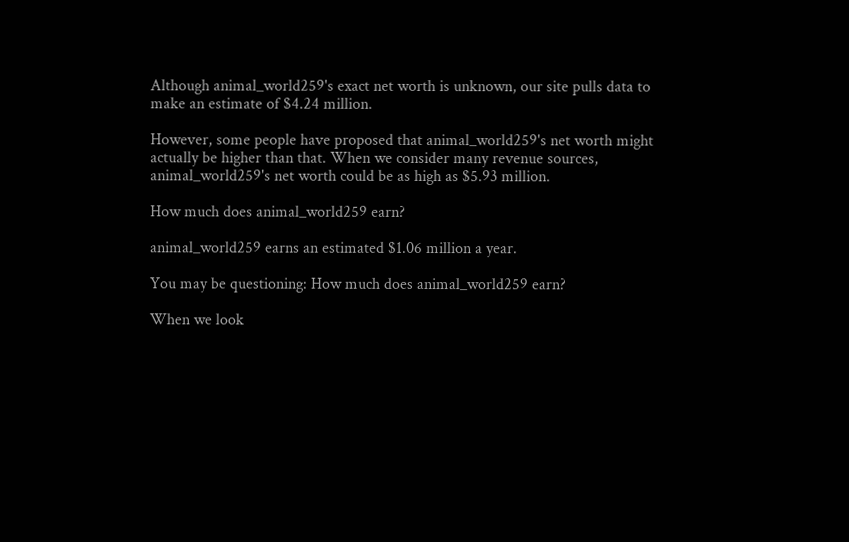Although animal_world259's exact net worth is unknown, our site pulls data to make an estimate of $4.24 million.

However, some people have proposed that animal_world259's net worth might actually be higher than that. When we consider many revenue sources, animal_world259's net worth could be as high as $5.93 million.

How much does animal_world259 earn?

animal_world259 earns an estimated $1.06 million a year.

You may be questioning: How much does animal_world259 earn?

When we look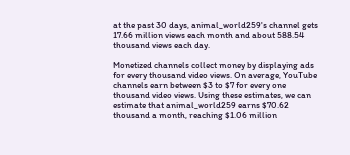at the past 30 days, animal_world259's channel gets 17.66 million views each month and about 588.54 thousand views each day.

Monetized channels collect money by displaying ads for every thousand video views. On average, YouTube channels earn between $3 to $7 for every one thousand video views. Using these estimates, we can estimate that animal_world259 earns $70.62 thousand a month, reaching $1.06 million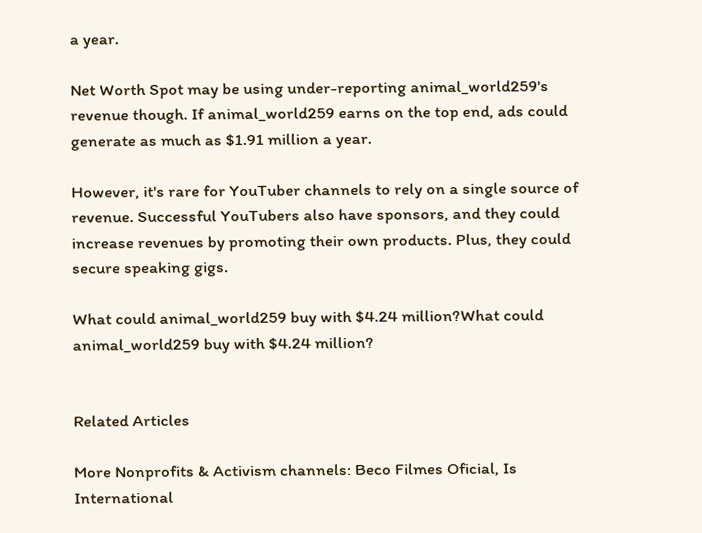a year.

Net Worth Spot may be using under-reporting animal_world259's revenue though. If animal_world259 earns on the top end, ads could generate as much as $1.91 million a year.

However, it's rare for YouTuber channels to rely on a single source of revenue. Successful YouTubers also have sponsors, and they could increase revenues by promoting their own products. Plus, they could secure speaking gigs.

What could animal_world259 buy with $4.24 million?What could animal_world259 buy with $4.24 million?


Related Articles

More Nonprofits & Activism channels: Beco Filmes Oficial, Is International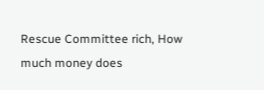Rescue Committee rich, How much money does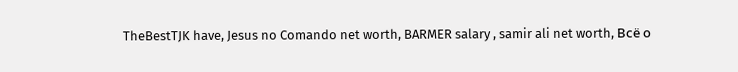TheBestTJK have, Jesus no Comando net worth, BARMER salary , samir ali net worth, Всё о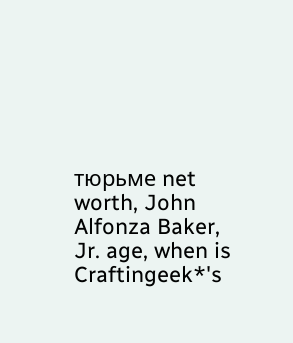тюрьме net worth, John Alfonza Baker, Jr. age, when is Craftingeek*'s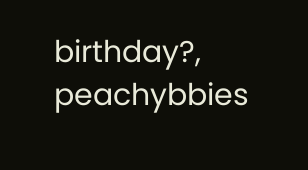birthday?, peachybbies